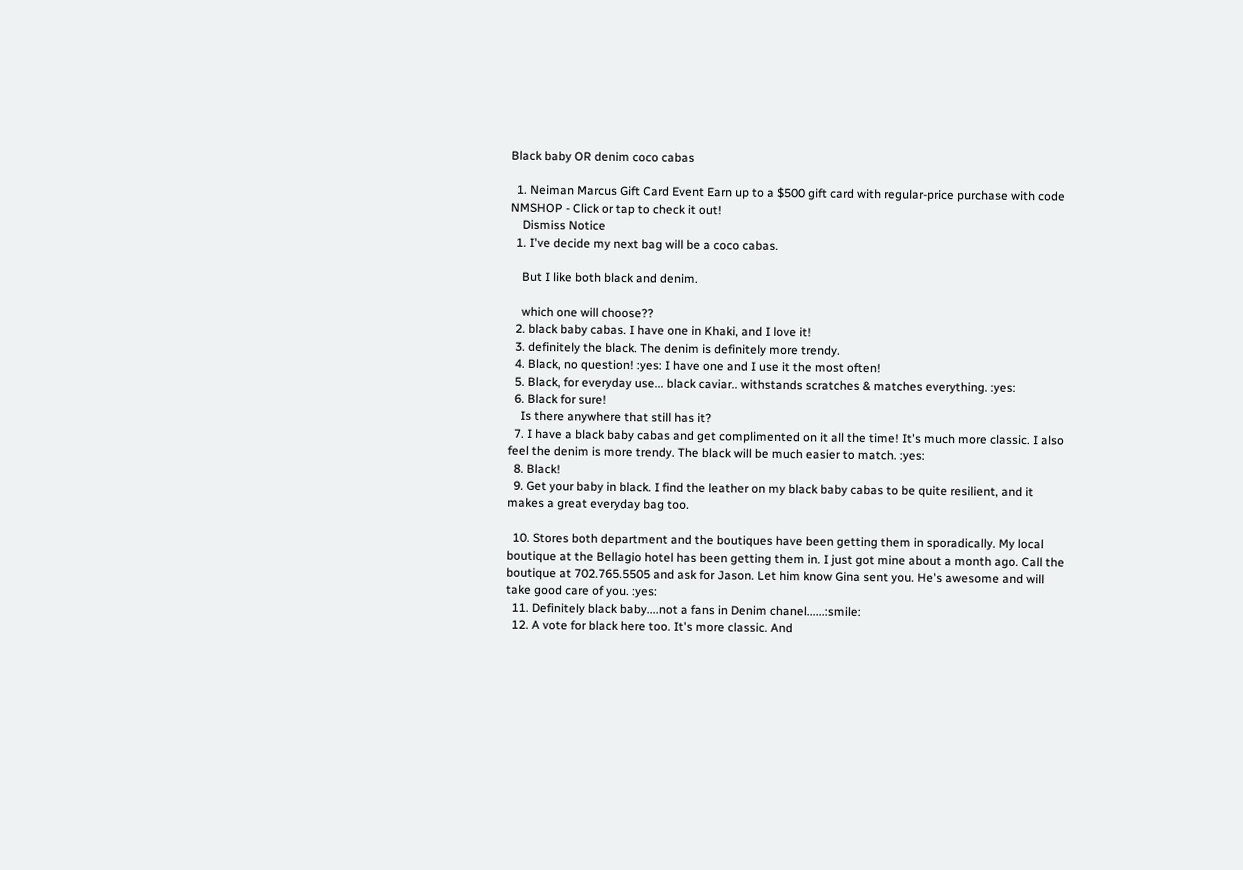Black baby OR denim coco cabas

  1. Neiman Marcus Gift Card Event Earn up to a $500 gift card with regular-price purchase with code NMSHOP - Click or tap to check it out!
    Dismiss Notice
  1. I've decide my next bag will be a coco cabas.

    But I like both black and denim.

    which one will choose??
  2. black baby cabas. I have one in Khaki, and I love it!
  3. definitely the black. The denim is definitely more trendy.
  4. Black, no question! :yes: I have one and I use it the most often!
  5. Black, for everyday use... black caviar.. withstands scratches & matches everything. :yes:
  6. Black for sure!
    Is there anywhere that still has it?
  7. I have a black baby cabas and get complimented on it all the time! It's much more classic. I also feel the denim is more trendy. The black will be much easier to match. :yes:
  8. Black!
  9. Get your baby in black. I find the leather on my black baby cabas to be quite resilient, and it makes a great everyday bag too.

  10. Stores both department and the boutiques have been getting them in sporadically. My local boutique at the Bellagio hotel has been getting them in. I just got mine about a month ago. Call the boutique at 702.765.5505 and ask for Jason. Let him know Gina sent you. He's awesome and will take good care of you. :yes:
  11. Definitely black baby....not a fans in Denim chanel......:smile:
  12. A vote for black here too. It's more classic. And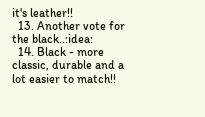it's leather!!
  13. Another vote for the black..:idea:
  14. Black - more classic, durable and a lot easier to match!!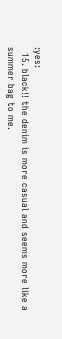:yes:
  15. black!! the denim is more casual and seems more like a summer bag to me.